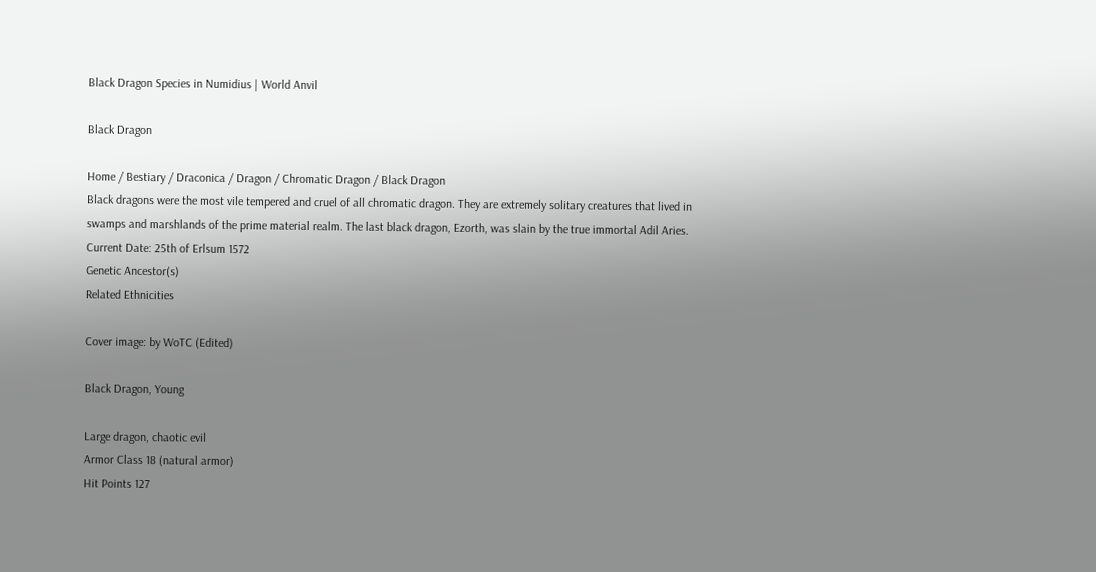Black Dragon Species in Numidius | World Anvil

Black Dragon

Home / Bestiary / Draconica / Dragon / Chromatic Dragon / Black Dragon
Black dragons were the most vile tempered and cruel of all chromatic dragon. They are extremely solitary creatures that lived in swamps and marshlands of the prime material realm. The last black dragon, Ezorth, was slain by the true immortal Adil Aries.
Current Date: 25th of Erlsum 1572
Genetic Ancestor(s)
Related Ethnicities

Cover image: by WoTC (Edited)

Black Dragon, Young

Large dragon, chaotic evil
Armor Class 18 (natural armor)
Hit Points 127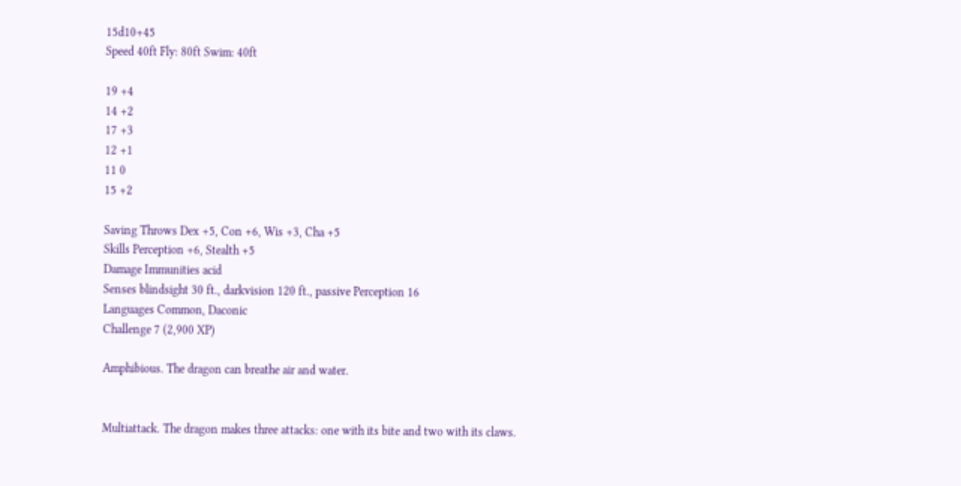15d10+45
Speed 40ft Fly: 80ft Swim: 40ft

19 +4
14 +2
17 +3
12 +1
11 0
15 +2

Saving Throws Dex +5, Con +6, Wis +3, Cha +5
Skills Perception +6, Stealth +5
Damage Immunities acid
Senses blindsight 30 ft., darkvision 120 ft., passive Perception 16
Languages Common, Daconic
Challenge 7 (2,900 XP)

Amphibious. The dragon can breathe air and water.


Multiattack. The dragon makes three attacks: one with its bite and two with its claws.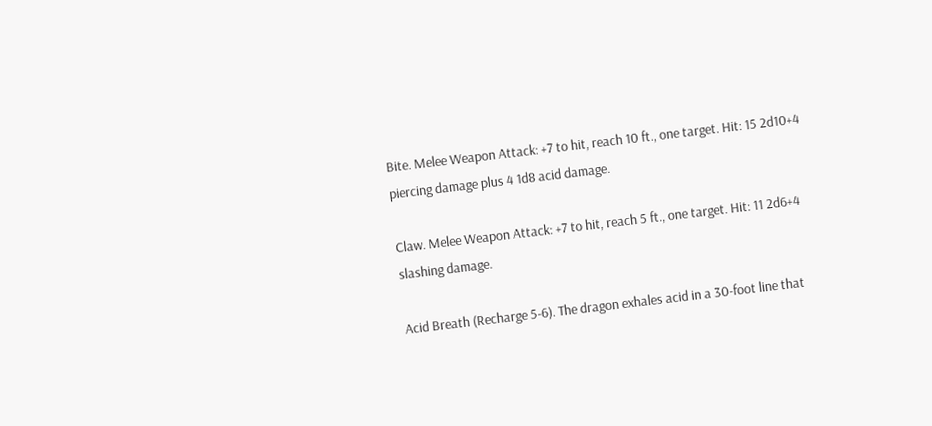Bite. Melee Weapon Attack: +7 to hit, reach 10 ft., one target. Hit: 15 2d10+4 piercing damage plus 4 1d8 acid damage.

Claw. Melee Weapon Attack: +7 to hit, reach 5 ft., one target. Hit: 11 2d6+4 slashing damage.

Acid Breath (Recharge 5-6). The dragon exhales acid in a 30-foot line that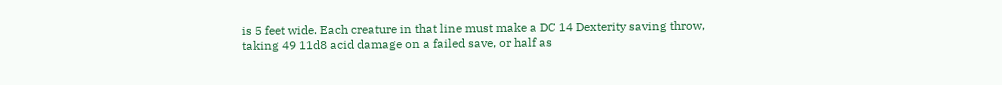is 5 feet wide. Each creature in that line must make a DC 14 Dexterity saving throw, taking 49 11d8 acid damage on a failed save, or half as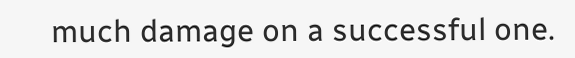much damage on a successful one.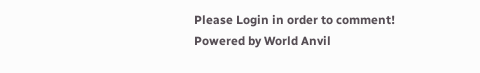Please Login in order to comment!
Powered by World Anvil